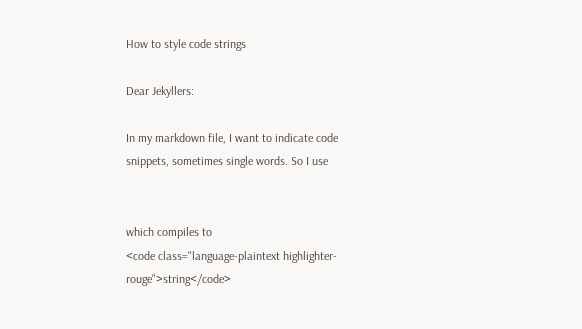How to style code strings

Dear Jekyllers:

In my markdown file, I want to indicate code snippets, sometimes single words. So I use


which compiles to
<code class="language-plaintext highlighter-rouge">string</code>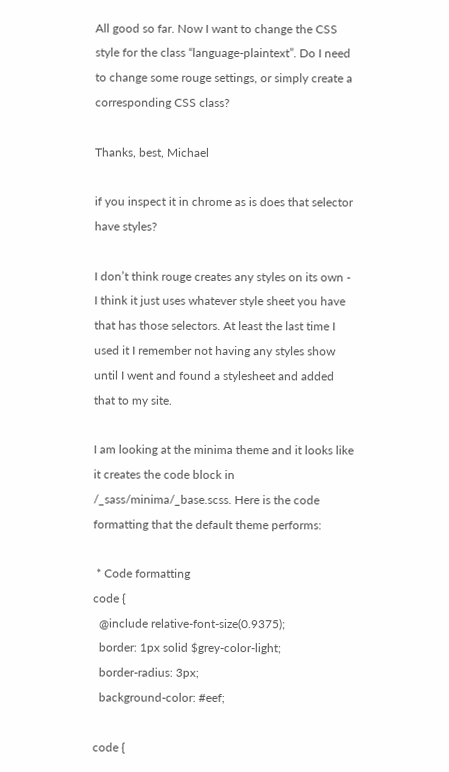All good so far. Now I want to change the CSS style for the class “language-plaintext”. Do I need to change some rouge settings, or simply create a corresponding CSS class?

Thanks, best, Michael

if you inspect it in chrome as is does that selector have styles?

I don’t think rouge creates any styles on its own - I think it just uses whatever style sheet you have that has those selectors. At least the last time I used it I remember not having any styles show until I went and found a stylesheet and added that to my site.

I am looking at the minima theme and it looks like it creates the code block in /_sass/minima/_base.scss. Here is the code formatting that the default theme performs:

 * Code formatting
code {
  @include relative-font-size(0.9375);
  border: 1px solid $grey-color-light;
  border-radius: 3px;
  background-color: #eef;

code {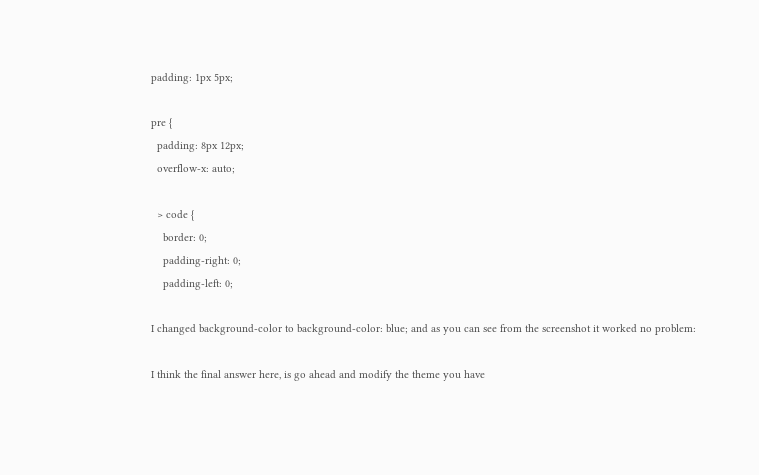padding: 1px 5px;

pre {
  padding: 8px 12px;
  overflow-x: auto;

  > code {
    border: 0;
    padding-right: 0;
    padding-left: 0;

I changed background-color to background-color: blue; and as you can see from the screenshot it worked no problem:

I think the final answer here, is go ahead and modify the theme you have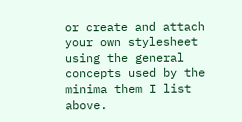or create and attach your own stylesheet using the general concepts used by the minima them I list above.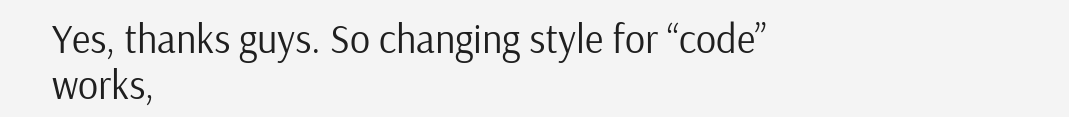Yes, thanks guys. So changing style for “code” works,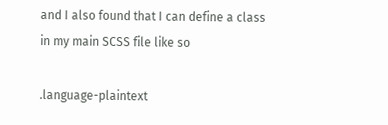and I also found that I can define a class in my main SCSS file like so

.language-plaintext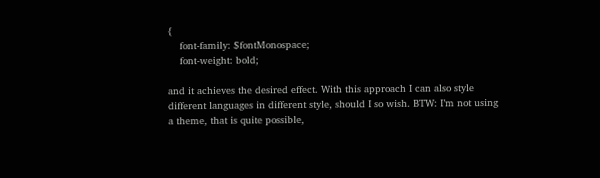{
    font-family: $fontMonospace;
    font-weight: bold;

and it achieves the desired effect. With this approach I can also style different languages in different style, should I so wish. BTW: I’m not using a theme, that is quite possible,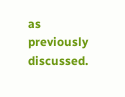as previously discussed.